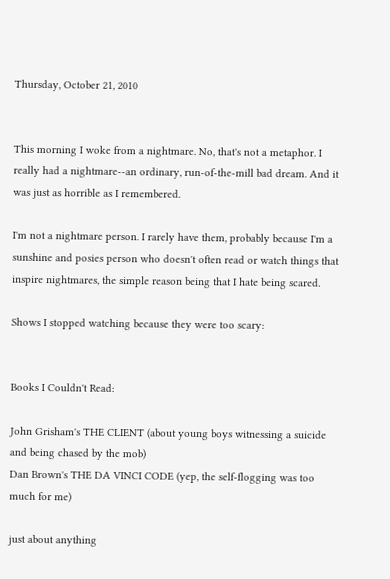Thursday, October 21, 2010


This morning I woke from a nightmare. No, that's not a metaphor. I really had a nightmare--an ordinary, run-of-the-mill bad dream. And it was just as horrible as I remembered.

I'm not a nightmare person. I rarely have them, probably because I'm a sunshine and posies person who doesn't often read or watch things that inspire nightmares, the simple reason being that I hate being scared.

Shows I stopped watching because they were too scary:


Books I Couldn't Read:

John Grisham's THE CLIENT (about young boys witnessing a suicide and being chased by the mob)
Dan Brown's THE DA VINCI CODE (yep, the self-flogging was too much for me)

just about anything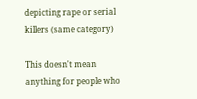depicting rape or serial killers (same category)

This doesn't mean anything for people who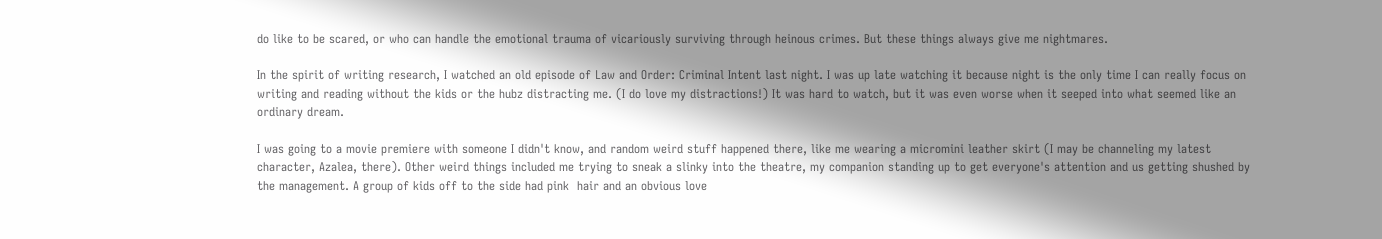do like to be scared, or who can handle the emotional trauma of vicariously surviving through heinous crimes. But these things always give me nightmares.

In the spirit of writing research, I watched an old episode of Law and Order: Criminal Intent last night. I was up late watching it because night is the only time I can really focus on writing and reading without the kids or the hubz distracting me. (I do love my distractions!) It was hard to watch, but it was even worse when it seeped into what seemed like an ordinary dream.

I was going to a movie premiere with someone I didn't know, and random weird stuff happened there, like me wearing a micromini leather skirt (I may be channeling my latest character, Azalea, there). Other weird things included me trying to sneak a slinky into the theatre, my companion standing up to get everyone's attention and us getting shushed by the management. A group of kids off to the side had pink  hair and an obvious love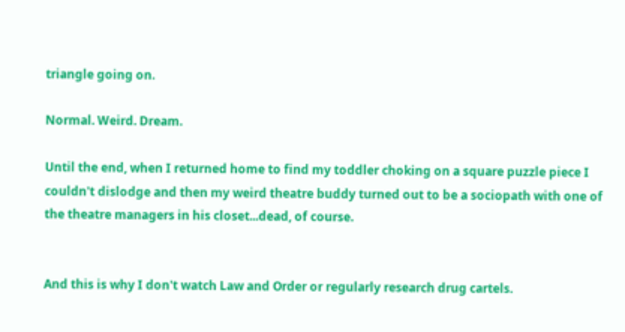triangle going on.

Normal. Weird. Dream.

Until the end, when I returned home to find my toddler choking on a square puzzle piece I couldn't dislodge and then my weird theatre buddy turned out to be a sociopath with one of the theatre managers in his closet...dead, of course.


And this is why I don't watch Law and Order or regularly research drug cartels.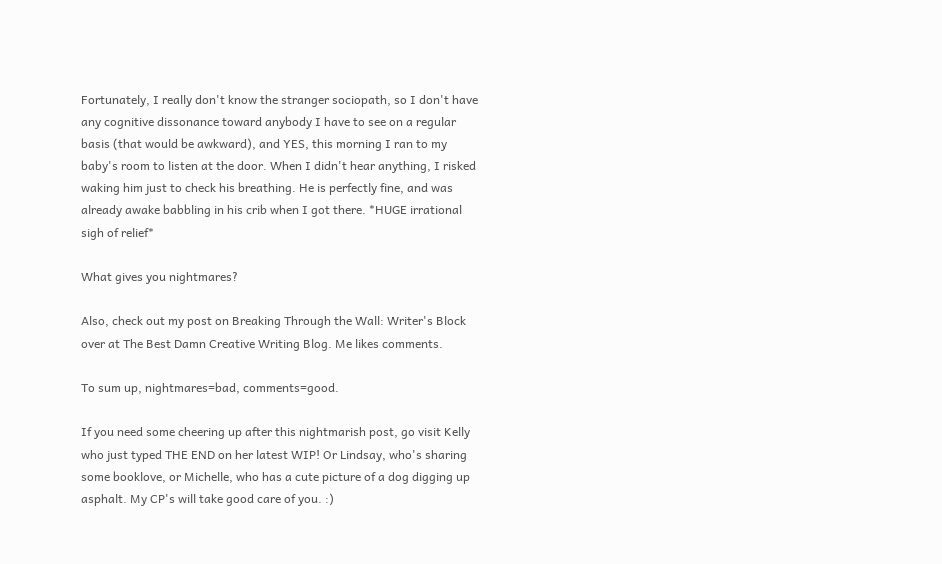Fortunately, I really don't know the stranger sociopath, so I don't have any cognitive dissonance toward anybody I have to see on a regular basis (that would be awkward), and YES, this morning I ran to my baby's room to listen at the door. When I didn't hear anything, I risked waking him just to check his breathing. He is perfectly fine, and was already awake babbling in his crib when I got there. *HUGE irrational sigh of relief*

What gives you nightmares?

Also, check out my post on Breaking Through the Wall: Writer's Block over at The Best Damn Creative Writing Blog. Me likes comments.

To sum up, nightmares=bad, comments=good.

If you need some cheering up after this nightmarish post, go visit Kelly who just typed THE END on her latest WIP! Or Lindsay, who's sharing some booklove, or Michelle, who has a cute picture of a dog digging up asphalt. My CP's will take good care of you. :)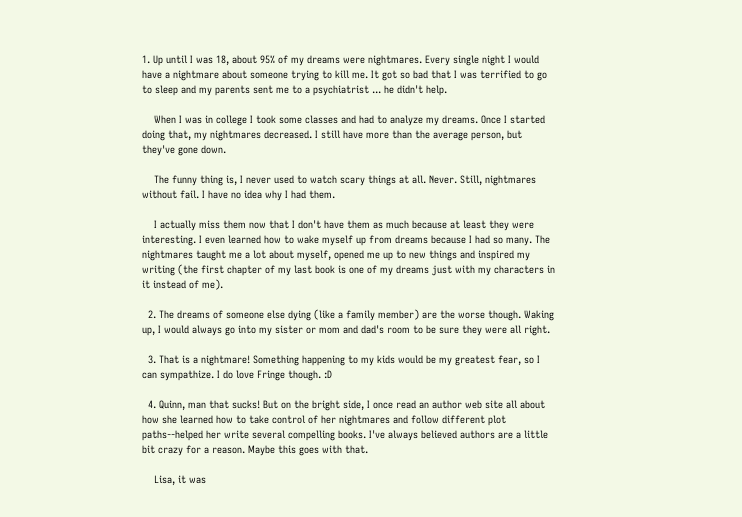1. Up until I was 18, about 95% of my dreams were nightmares. Every single night I would have a nightmare about someone trying to kill me. It got so bad that I was terrified to go to sleep and my parents sent me to a psychiatrist ... he didn't help.

    When I was in college I took some classes and had to analyze my dreams. Once I started doing that, my nightmares decreased. I still have more than the average person, but they've gone down.

    The funny thing is, I never used to watch scary things at all. Never. Still, nightmares without fail. I have no idea why I had them.

    I actually miss them now that I don't have them as much because at least they were interesting. I even learned how to wake myself up from dreams because I had so many. The nightmares taught me a lot about myself, opened me up to new things and inspired my writing (the first chapter of my last book is one of my dreams just with my characters in it instead of me).

  2. The dreams of someone else dying (like a family member) are the worse though. Waking up, I would always go into my sister or mom and dad's room to be sure they were all right.

  3. That is a nightmare! Something happening to my kids would be my greatest fear, so I can sympathize. I do love Fringe though. :D

  4. Quinn, man that sucks! But on the bright side, I once read an author web site all about how she learned how to take control of her nightmares and follow different plot paths--helped her write several compelling books. I've always believed authors are a little bit crazy for a reason. Maybe this goes with that.

    Lisa, it was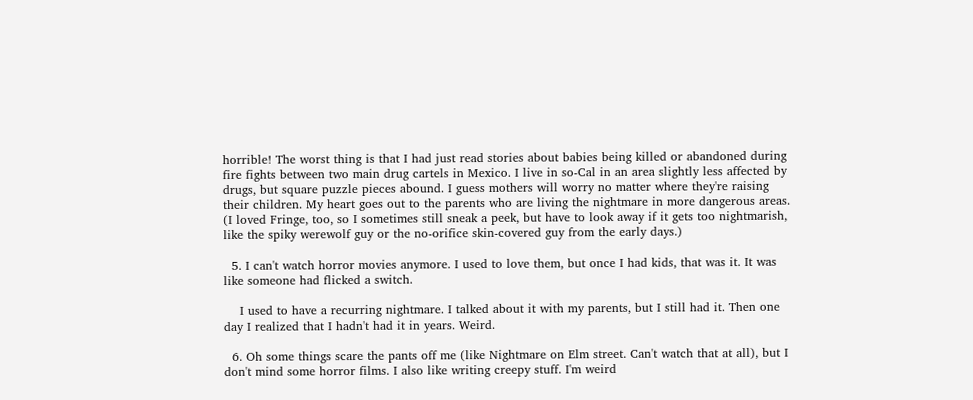horrible! The worst thing is that I had just read stories about babies being killed or abandoned during fire fights between two main drug cartels in Mexico. I live in so-Cal in an area slightly less affected by drugs, but square puzzle pieces abound. I guess mothers will worry no matter where they're raising their children. My heart goes out to the parents who are living the nightmare in more dangerous areas. (I loved Fringe, too, so I sometimes still sneak a peek, but have to look away if it gets too nightmarish, like the spiky werewolf guy or the no-orifice skin-covered guy from the early days.)

  5. I can't watch horror movies anymore. I used to love them, but once I had kids, that was it. It was like someone had flicked a switch.

    I used to have a recurring nightmare. I talked about it with my parents, but I still had it. Then one day I realized that I hadn't had it in years. Weird.

  6. Oh some things scare the pants off me (like Nightmare on Elm street. Can't watch that at all), but I don't mind some horror films. I also like writing creepy stuff. I'm weird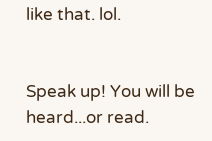like that. lol.


Speak up! You will be heard...or read.